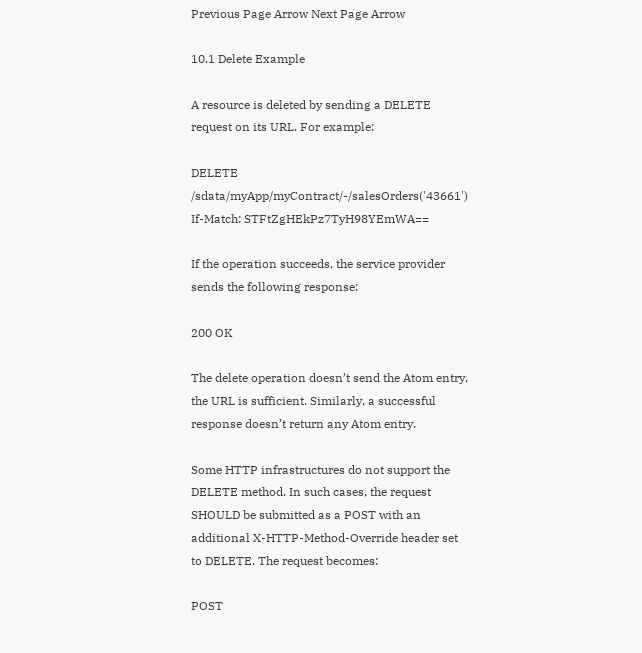Previous Page Arrow Next Page Arrow

10.1 Delete Example

A resource is deleted by sending a DELETE request on its URL. For example:

DELETE /sdata/myApp/myContract/-/salesOrders('43661')
If-Match: STFtZgHEkPz7TyH98YEmWA==

If the operation succeeds, the service provider sends the following response:

200 OK

The delete operation doesn’t send the Atom entry, the URL is sufficient. Similarly, a successful response doesn’t return any Atom entry.

Some HTTP infrastructures do not support the DELETE method. In such cases, the request SHOULD be submitted as a POST with an additional X-HTTP-Method-Override header set to DELETE. The request becomes:

POST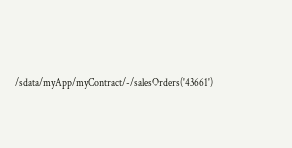/sdata/myApp/myContract/-/salesOrders('43661')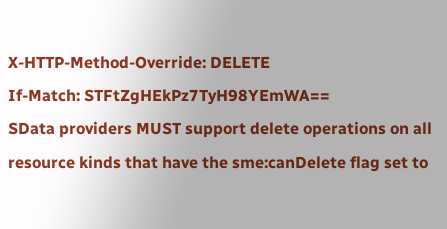X-HTTP-Method-Override: DELETE
If-Match: STFtZgHEkPz7TyH98YEmWA==
SData providers MUST support delete operations on all resource kinds that have the sme:canDelete flag set to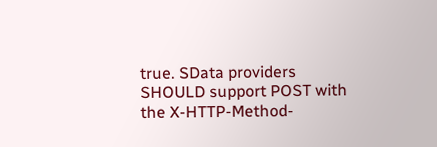true. SData providers SHOULD support POST with the X-HTTP-Method-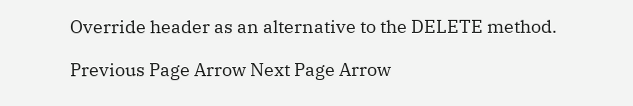Override header as an alternative to the DELETE method.

Previous Page Arrow Next Page Arrow